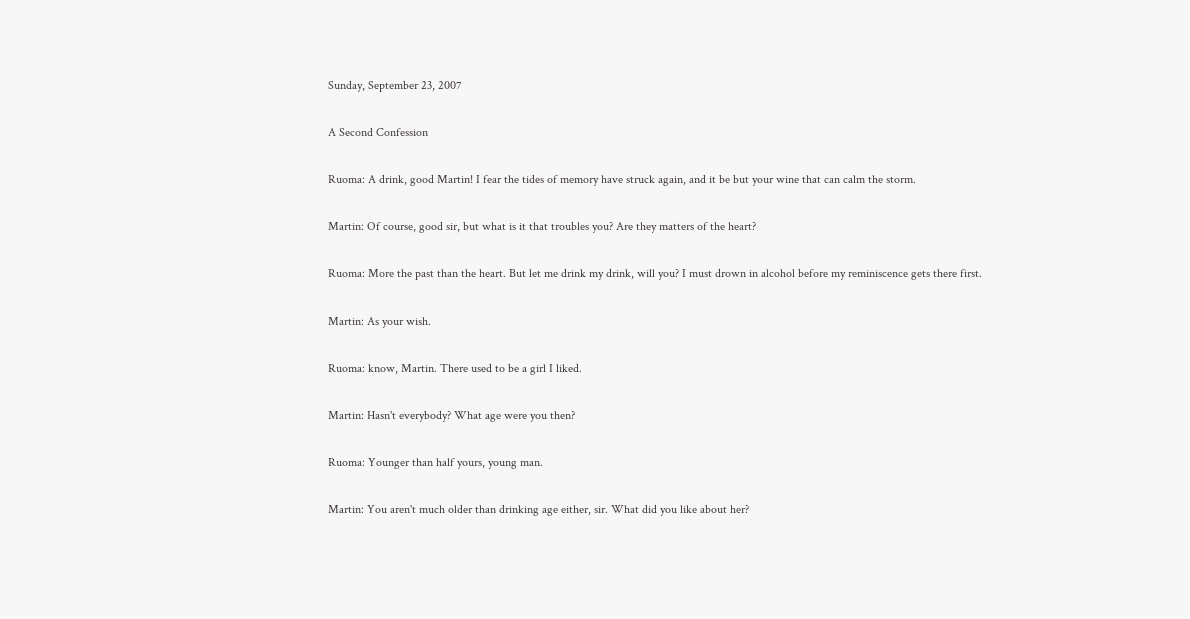Sunday, September 23, 2007

A Second Confession

Ruoma: A drink, good Martin! I fear the tides of memory have struck again, and it be but your wine that can calm the storm.

Martin: Of course, good sir, but what is it that troubles you? Are they matters of the heart?

Ruoma: More the past than the heart. But let me drink my drink, will you? I must drown in alcohol before my reminiscence gets there first.

Martin: As your wish.

Ruoma: know, Martin. There used to be a girl I liked.

Martin: Hasn't everybody? What age were you then?

Ruoma: Younger than half yours, young man.

Martin: You aren't much older than drinking age either, sir. What did you like about her?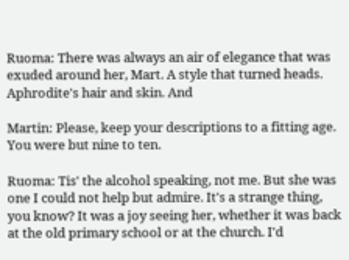Ruoma: There was always an air of elegance that was exuded around her, Mart. A style that turned heads. Aphrodite's hair and skin. And

Martin: Please, keep your descriptions to a fitting age. You were but nine to ten.

Ruoma: Tis' the alcohol speaking, not me. But she was one I could not help but admire. It's a strange thing, you know? It was a joy seeing her, whether it was back at the old primary school or at the church. I'd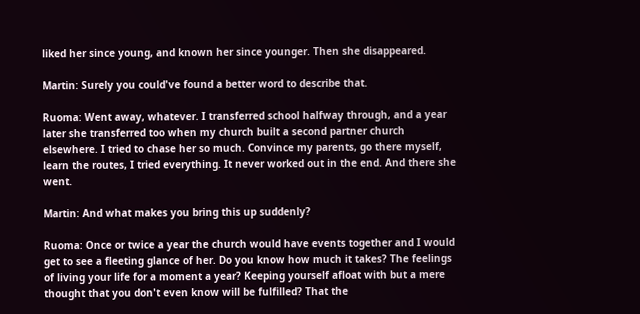liked her since young, and known her since younger. Then she disappeared.

Martin: Surely you could've found a better word to describe that.

Ruoma: Went away, whatever. I transferred school halfway through, and a year later she transferred too when my church built a second partner church elsewhere. I tried to chase her so much. Convince my parents, go there myself, learn the routes, I tried everything. It never worked out in the end. And there she went.

Martin: And what makes you bring this up suddenly?

Ruoma: Once or twice a year the church would have events together and I would get to see a fleeting glance of her. Do you know how much it takes? The feelings of living your life for a moment a year? Keeping yourself afloat with but a mere thought that you don't even know will be fulfilled? That the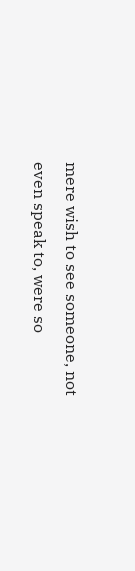mere wish to see someone, not even speak to, were so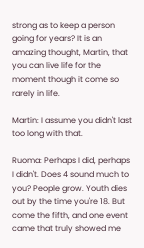strong as to keep a person going for years? It is an amazing thought, Martin, that you can live life for the moment though it come so rarely in life.

Martin: I assume you didn't last too long with that.

Ruoma: Perhaps I did, perhaps I didn't. Does 4 sound much to you? People grow. Youth dies out by the time you're 18. But come the fifth, and one event came that truly showed me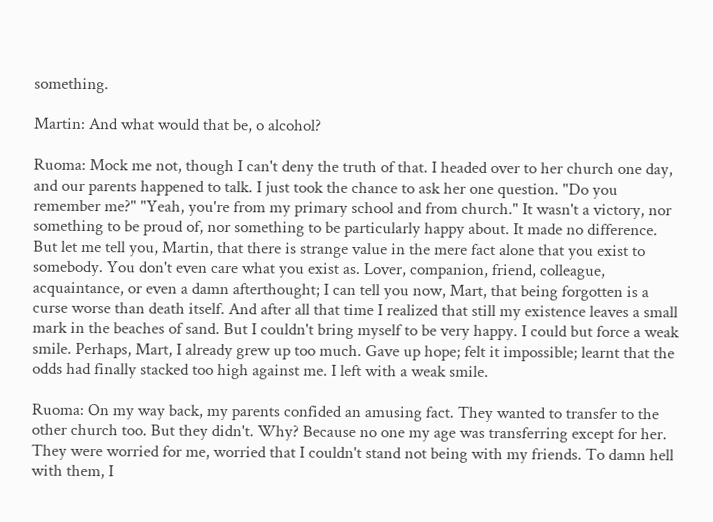something.

Martin: And what would that be, o alcohol?

Ruoma: Mock me not, though I can't deny the truth of that. I headed over to her church one day, and our parents happened to talk. I just took the chance to ask her one question. "Do you remember me?" "Yeah, you're from my primary school and from church." It wasn't a victory, nor something to be proud of, nor something to be particularly happy about. It made no difference. But let me tell you, Martin, that there is strange value in the mere fact alone that you exist to somebody. You don't even care what you exist as. Lover, companion, friend, colleague, acquaintance, or even a damn afterthought; I can tell you now, Mart, that being forgotten is a curse worse than death itself. And after all that time I realized that still my existence leaves a small mark in the beaches of sand. But I couldn't bring myself to be very happy. I could but force a weak smile. Perhaps, Mart, I already grew up too much. Gave up hope; felt it impossible; learnt that the odds had finally stacked too high against me. I left with a weak smile.

Ruoma: On my way back, my parents confided an amusing fact. They wanted to transfer to the other church too. But they didn't. Why? Because no one my age was transferring except for her. They were worried for me, worried that I couldn't stand not being with my friends. To damn hell with them, I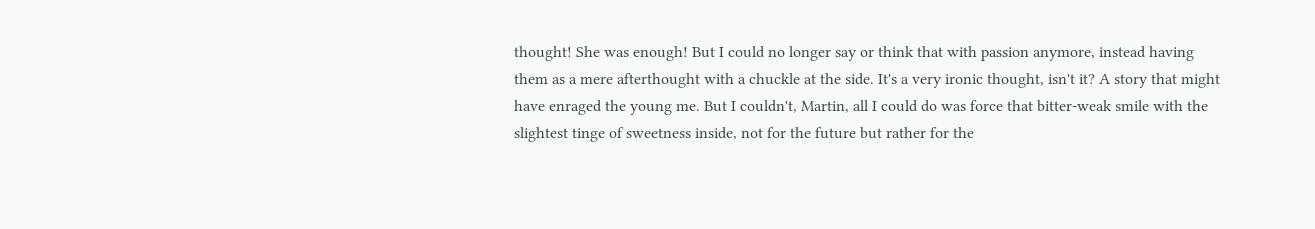thought! She was enough! But I could no longer say or think that with passion anymore, instead having them as a mere afterthought with a chuckle at the side. It's a very ironic thought, isn't it? A story that might have enraged the young me. But I couldn't, Martin, all I could do was force that bitter-weak smile with the slightest tinge of sweetness inside, not for the future but rather for the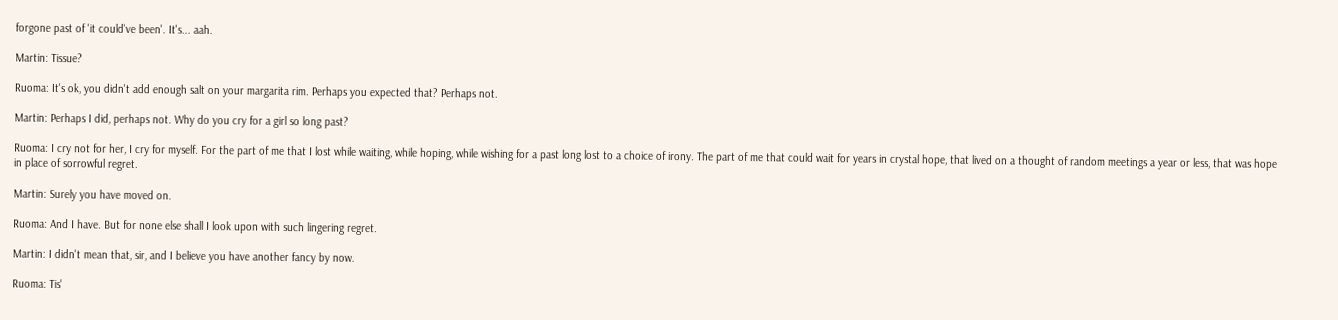forgone past of 'it could've been'. It's... aah.

Martin: Tissue?

Ruoma: It's ok, you didn't add enough salt on your margarita rim. Perhaps you expected that? Perhaps not.

Martin: Perhaps I did, perhaps not. Why do you cry for a girl so long past?

Ruoma: I cry not for her, I cry for myself. For the part of me that I lost while waiting, while hoping, while wishing for a past long lost to a choice of irony. The part of me that could wait for years in crystal hope, that lived on a thought of random meetings a year or less, that was hope in place of sorrowful regret.

Martin: Surely you have moved on.

Ruoma: And I have. But for none else shall I look upon with such lingering regret.

Martin: I didn't mean that, sir, and I believe you have another fancy by now.

Ruoma: Tis'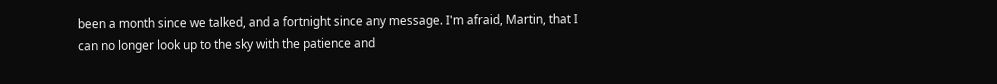been a month since we talked, and a fortnight since any message. I'm afraid, Martin, that I can no longer look up to the sky with the patience and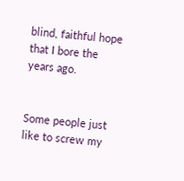blind, faithful hope that I bore the years ago.


Some people just like to screw my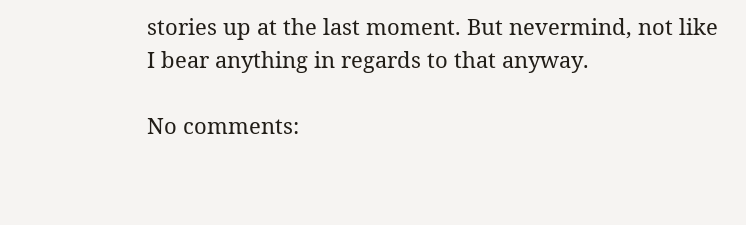stories up at the last moment. But nevermind, not like I bear anything in regards to that anyway.

No comments: